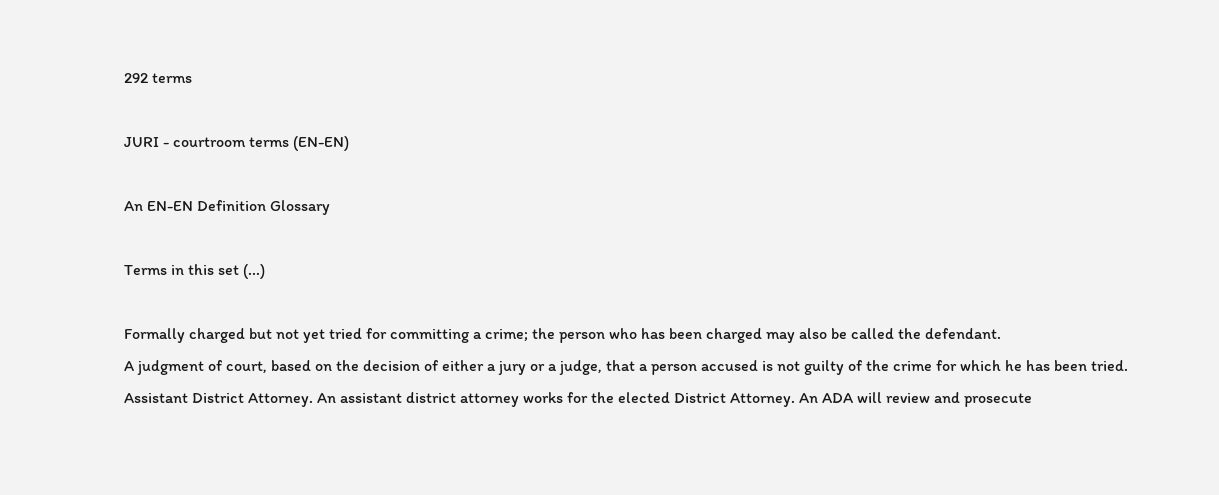292 terms

JURI - courtroom terms (EN-EN)

An EN-EN Definition Glossary

Terms in this set (...)

Formally charged but not yet tried for committing a crime; the person who has been charged may also be called the defendant.
A judgment of court, based on the decision of either a jury or a judge, that a person accused is not guilty of the crime for which he has been tried.
Assistant District Attorney. An assistant district attorney works for the elected District Attorney. An ADA will review and prosecute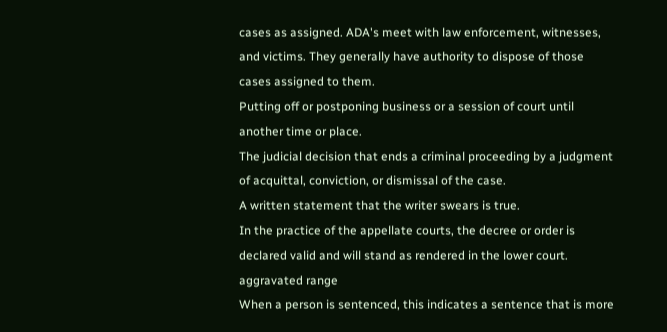cases as assigned. ADA's meet with law enforcement, witnesses, and victims. They generally have authority to dispose of those cases assigned to them.
Putting off or postponing business or a session of court until another time or place.
The judicial decision that ends a criminal proceeding by a judgment of acquittal, conviction, or dismissal of the case.
A written statement that the writer swears is true.
In the practice of the appellate courts, the decree or order is declared valid and will stand as rendered in the lower court.
aggravated range
When a person is sentenced, this indicates a sentence that is more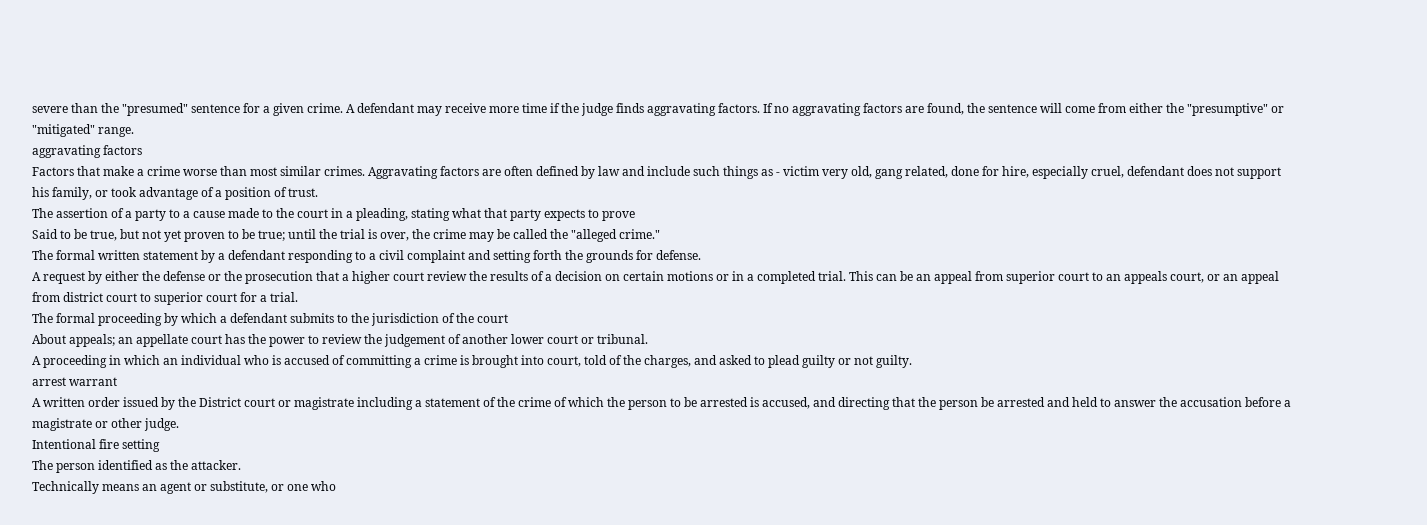severe than the "presumed" sentence for a given crime. A defendant may receive more time if the judge finds aggravating factors. If no aggravating factors are found, the sentence will come from either the "presumptive" or "mitigated" range.
aggravating factors
Factors that make a crime worse than most similar crimes. Aggravating factors are often defined by law and include such things as - victim very old, gang related, done for hire, especially cruel, defendant does not support his family, or took advantage of a position of trust.
The assertion of a party to a cause made to the court in a pleading, stating what that party expects to prove
Said to be true, but not yet proven to be true; until the trial is over, the crime may be called the "alleged crime."
The formal written statement by a defendant responding to a civil complaint and setting forth the grounds for defense.
A request by either the defense or the prosecution that a higher court review the results of a decision on certain motions or in a completed trial. This can be an appeal from superior court to an appeals court, or an appeal from district court to superior court for a trial.
The formal proceeding by which a defendant submits to the jurisdiction of the court
About appeals; an appellate court has the power to review the judgement of another lower court or tribunal.
A proceeding in which an individual who is accused of committing a crime is brought into court, told of the charges, and asked to plead guilty or not guilty.
arrest warrant
A written order issued by the District court or magistrate including a statement of the crime of which the person to be arrested is accused, and directing that the person be arrested and held to answer the accusation before a magistrate or other judge.
Intentional fire setting
The person identified as the attacker.
Technically means an agent or substitute, or one who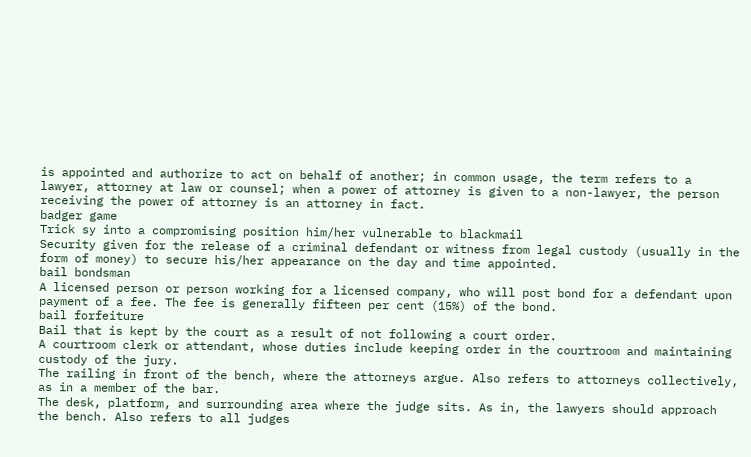is appointed and authorize to act on behalf of another; in common usage, the term refers to a lawyer, attorney at law or counsel; when a power of attorney is given to a non-lawyer, the person receiving the power of attorney is an attorney in fact.
badger game
Trick sy into a compromising position him/her vulnerable to blackmail
Security given for the release of a criminal defendant or witness from legal custody (usually in the form of money) to secure his/her appearance on the day and time appointed.
bail bondsman
A licensed person or person working for a licensed company, who will post bond for a defendant upon payment of a fee. The fee is generally fifteen per cent (15%) of the bond.
bail forfeiture
Bail that is kept by the court as a result of not following a court order.
A courtroom clerk or attendant, whose duties include keeping order in the courtroom and maintaining custody of the jury.
The railing in front of the bench, where the attorneys argue. Also refers to attorneys collectively, as in a member of the bar.
The desk, platform, and surrounding area where the judge sits. As in, the lawyers should approach the bench. Also refers to all judges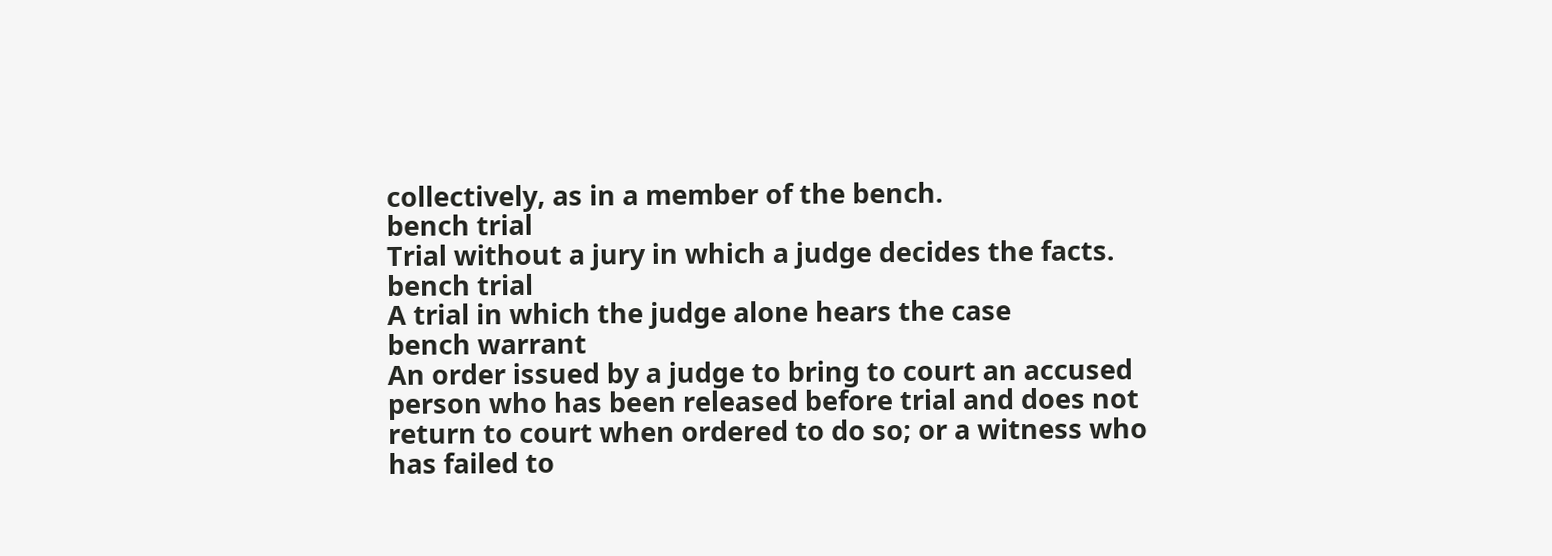collectively, as in a member of the bench.
bench trial
Trial without a jury in which a judge decides the facts.
bench trial
A trial in which the judge alone hears the case
bench warrant
An order issued by a judge to bring to court an accused person who has been released before trial and does not return to court when ordered to do so; or a witness who has failed to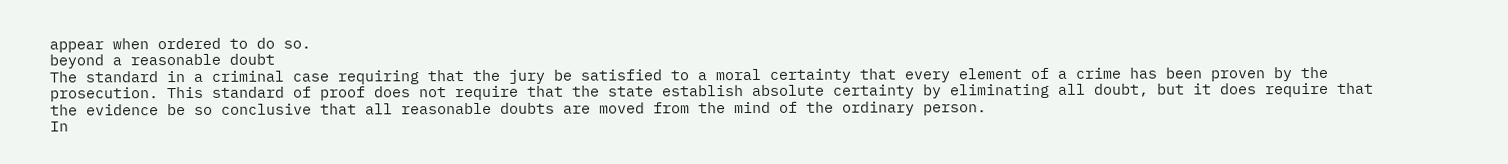appear when ordered to do so.
beyond a reasonable doubt
The standard in a criminal case requiring that the jury be satisfied to a moral certainty that every element of a crime has been proven by the prosecution. This standard of proof does not require that the state establish absolute certainty by eliminating all doubt, but it does require that the evidence be so conclusive that all reasonable doubts are moved from the mind of the ordinary person.
In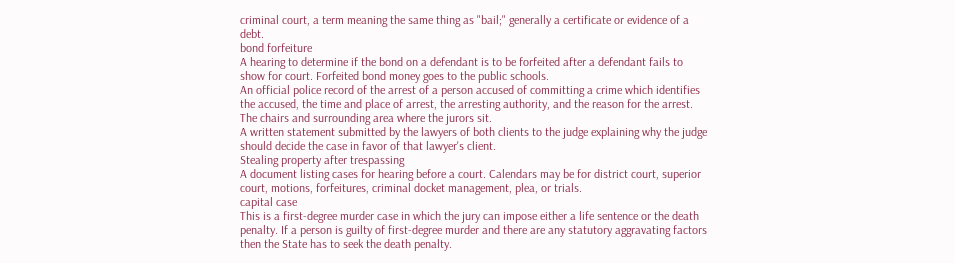criminal court, a term meaning the same thing as "bail;" generally a certificate or evidence of a debt.
bond forfeiture
A hearing to determine if the bond on a defendant is to be forfeited after a defendant fails to show for court. Forfeited bond money goes to the public schools.
An official police record of the arrest of a person accused of committing a crime which identifies the accused, the time and place of arrest, the arresting authority, and the reason for the arrest.
The chairs and surrounding area where the jurors sit.
A written statement submitted by the lawyers of both clients to the judge explaining why the judge should decide the case in favor of that lawyer's client.
Stealing property after trespassing
A document listing cases for hearing before a court. Calendars may be for district court, superior court, motions, forfeitures, criminal docket management, plea, or trials.
capital case
This is a first-degree murder case in which the jury can impose either a life sentence or the death penalty. If a person is guilty of first-degree murder and there are any statutory aggravating factors then the State has to seek the death penalty.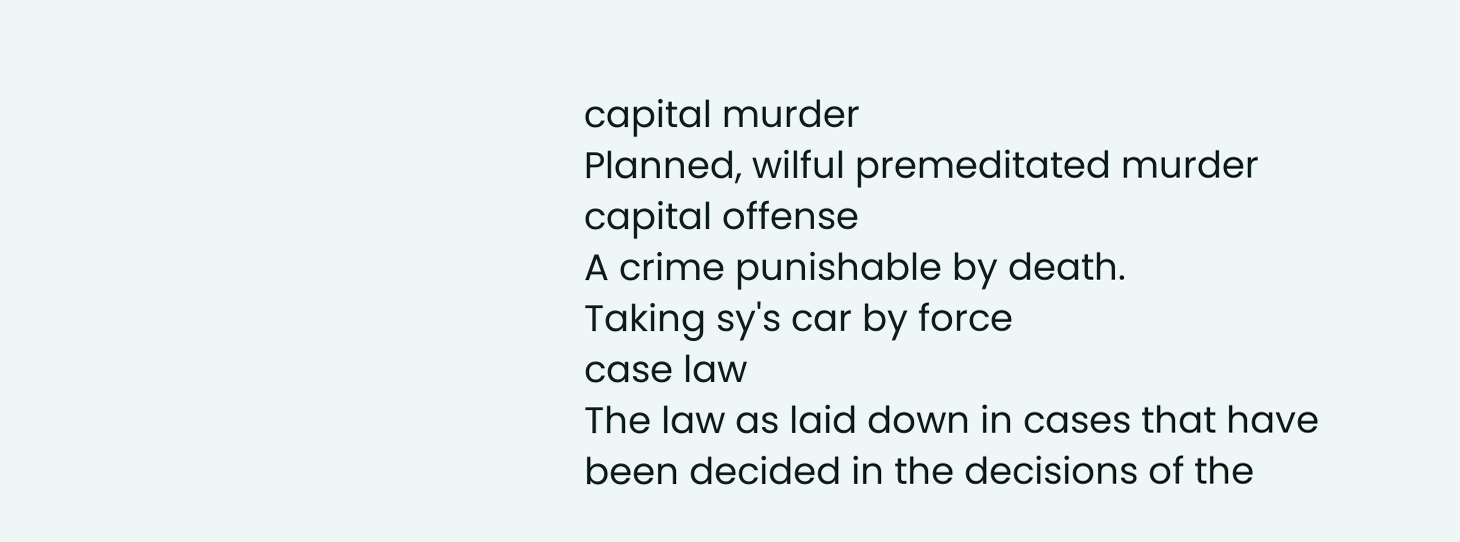capital murder
Planned, wilful premeditated murder
capital offense
A crime punishable by death.
Taking sy's car by force
case law
The law as laid down in cases that have been decided in the decisions of the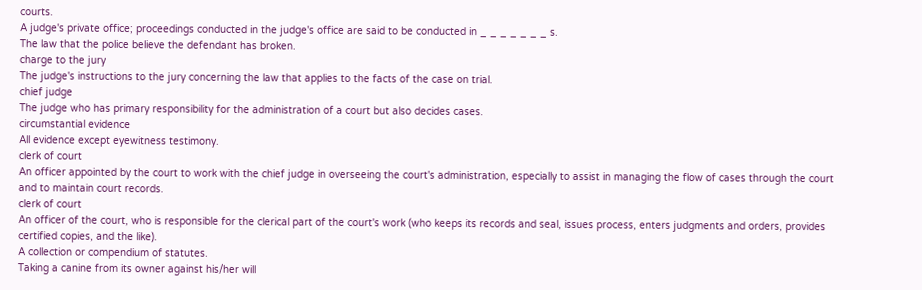courts.
A judge's private office; proceedings conducted in the judge's office are said to be conducted in _ _ _ _ _ _ _ s.
The law that the police believe the defendant has broken.
charge to the jury
The judge's instructions to the jury concerning the law that applies to the facts of the case on trial.
chief judge
The judge who has primary responsibility for the administration of a court but also decides cases.
circumstantial evidence
All evidence except eyewitness testimony.
clerk of court
An officer appointed by the court to work with the chief judge in overseeing the court's administration, especially to assist in managing the flow of cases through the court and to maintain court records.
clerk of court
An officer of the court, who is responsible for the clerical part of the court's work (who keeps its records and seal, issues process, enters judgments and orders, provides certified copies, and the like).
A collection or compendium of statutes.
Taking a canine from its owner against his/her will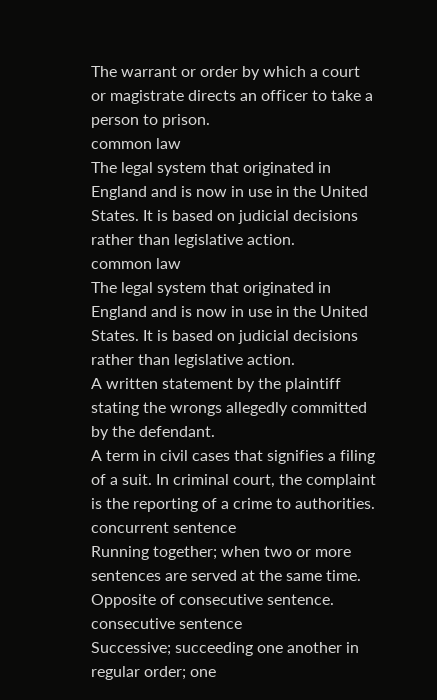The warrant or order by which a court or magistrate directs an officer to take a person to prison.
common law
The legal system that originated in England and is now in use in the United States. It is based on judicial decisions rather than legislative action.
common law
The legal system that originated in England and is now in use in the United States. It is based on judicial decisions rather than legislative action.
A written statement by the plaintiff stating the wrongs allegedly committed by the defendant.
A term in civil cases that signifies a filing of a suit. In criminal court, the complaint is the reporting of a crime to authorities.
concurrent sentence
Running together; when two or more sentences are served at the same time. Opposite of consecutive sentence.
consecutive sentence
Successive; succeeding one another in regular order; one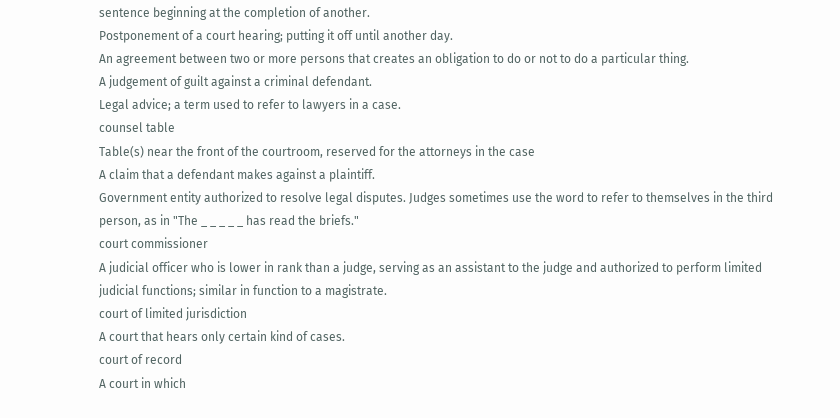sentence beginning at the completion of another.
Postponement of a court hearing; putting it off until another day.
An agreement between two or more persons that creates an obligation to do or not to do a particular thing.
A judgement of guilt against a criminal defendant.
Legal advice; a term used to refer to lawyers in a case.
counsel table
Table(s) near the front of the courtroom, reserved for the attorneys in the case
A claim that a defendant makes against a plaintiff.
Government entity authorized to resolve legal disputes. Judges sometimes use the word to refer to themselves in the third person, as in "The _ _ _ _ _ has read the briefs."
court commissioner
A judicial officer who is lower in rank than a judge, serving as an assistant to the judge and authorized to perform limited judicial functions; similar in function to a magistrate.
court of limited jurisdiction
A court that hears only certain kind of cases.
court of record
A court in which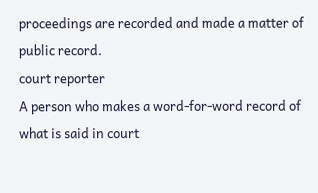proceedings are recorded and made a matter of public record.
court reporter
A person who makes a word-for-word record of what is said in court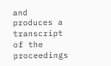and produces a transcript of the proceedings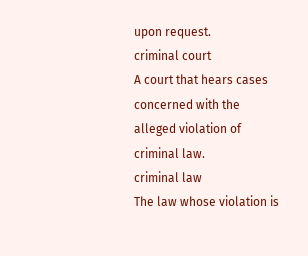upon request.
criminal court
A court that hears cases concerned with the alleged violation of criminal law.
criminal law
The law whose violation is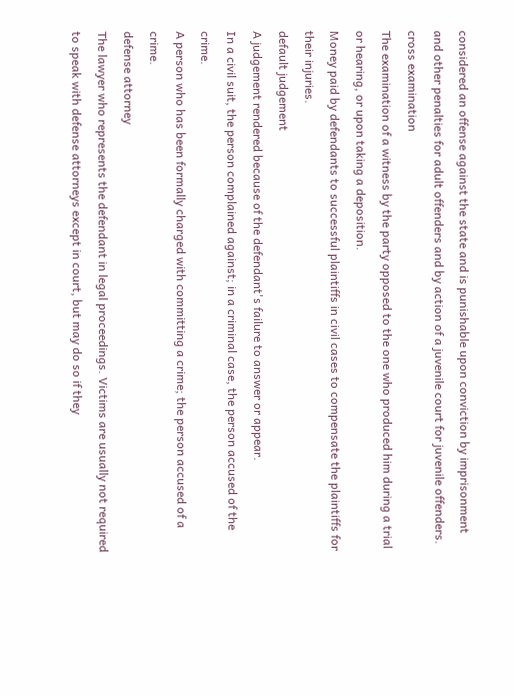considered an offense against the state and is punishable upon conviction by imprisonment and other penalties for adult offenders and by action of a juvenile court for juvenile offenders.
cross examination
The examination of a witness by the party opposed to the one who produced him during a trial or hearing, or upon taking a deposition.
Money paid by defendants to successful plaintiffs in civil cases to compensate the plaintiffs for their injuries.
default judgement
A judgement rendered because of the defendant's failure to answer or appear.
In a civil suit, the person complained against; in a criminal case, the person accused of the crime.
A person who has been formally charged with committing a crime; the person accused of a crime.
defense attorney
The lawyer who represents the defendant in legal proceedings. Victims are usually not required to speak with defense attorneys except in court, but may do so if they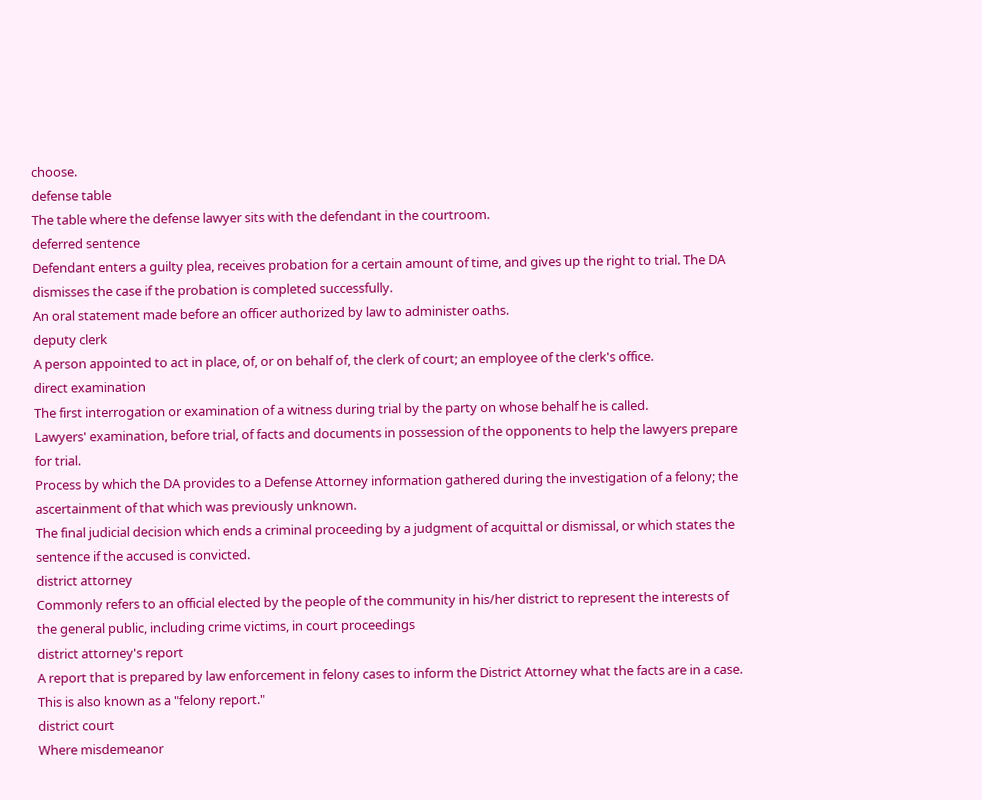choose.
defense table
The table where the defense lawyer sits with the defendant in the courtroom.
deferred sentence
Defendant enters a guilty plea, receives probation for a certain amount of time, and gives up the right to trial. The DA dismisses the case if the probation is completed successfully.
An oral statement made before an officer authorized by law to administer oaths.
deputy clerk
A person appointed to act in place, of, or on behalf of, the clerk of court; an employee of the clerk's office.
direct examination
The first interrogation or examination of a witness during trial by the party on whose behalf he is called.
Lawyers' examination, before trial, of facts and documents in possession of the opponents to help the lawyers prepare for trial.
Process by which the DA provides to a Defense Attorney information gathered during the investigation of a felony; the ascertainment of that which was previously unknown.
The final judicial decision which ends a criminal proceeding by a judgment of acquittal or dismissal, or which states the sentence if the accused is convicted.
district attorney
Commonly refers to an official elected by the people of the community in his/her district to represent the interests of the general public, including crime victims, in court proceedings
district attorney's report
A report that is prepared by law enforcement in felony cases to inform the District Attorney what the facts are in a case. This is also known as a "felony report."
district court
Where misdemeanor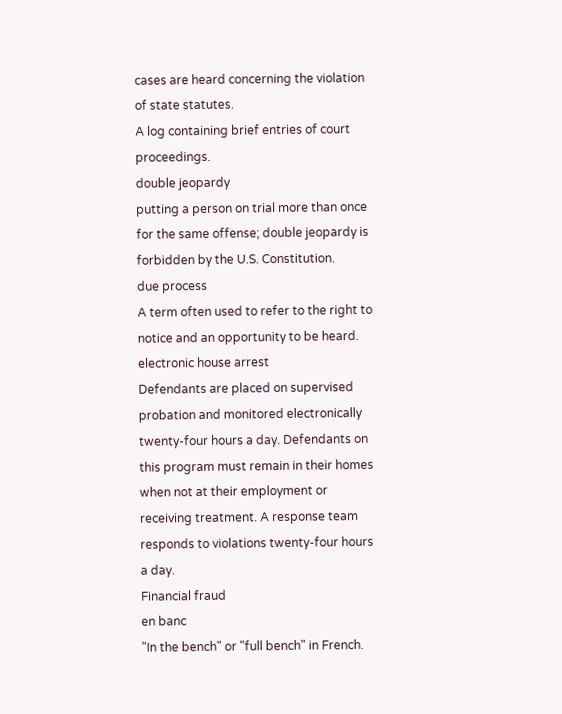cases are heard concerning the violation of state statutes.
A log containing brief entries of court proceedings.
double jeopardy
putting a person on trial more than once for the same offense; double jeopardy is forbidden by the U.S. Constitution.
due process
A term often used to refer to the right to notice and an opportunity to be heard.
electronic house arrest
Defendants are placed on supervised probation and monitored electronically twenty-four hours a day. Defendants on this program must remain in their homes when not at their employment or receiving treatment. A response team responds to violations twenty-four hours a day.
Financial fraud
en banc
"In the bench" or "full bench" in French.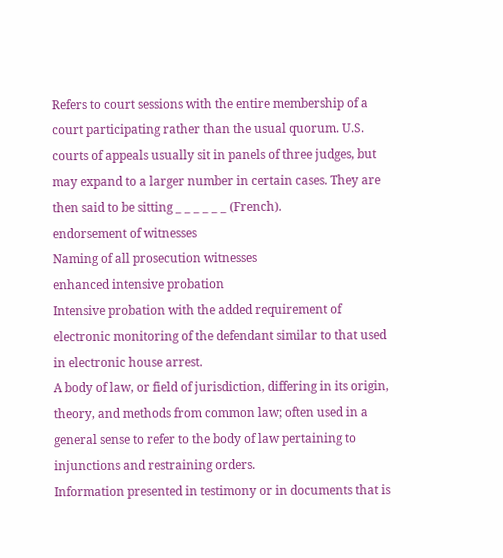Refers to court sessions with the entire membership of a court participating rather than the usual quorum. U.S. courts of appeals usually sit in panels of three judges, but may expand to a larger number in certain cases. They are then said to be sitting _ _ _ _ _ _ (French).
endorsement of witnesses
Naming of all prosecution witnesses
enhanced intensive probation
Intensive probation with the added requirement of electronic monitoring of the defendant similar to that used in electronic house arrest.
A body of law, or field of jurisdiction, differing in its origin, theory, and methods from common law; often used in a general sense to refer to the body of law pertaining to injunctions and restraining orders.
Information presented in testimony or in documents that is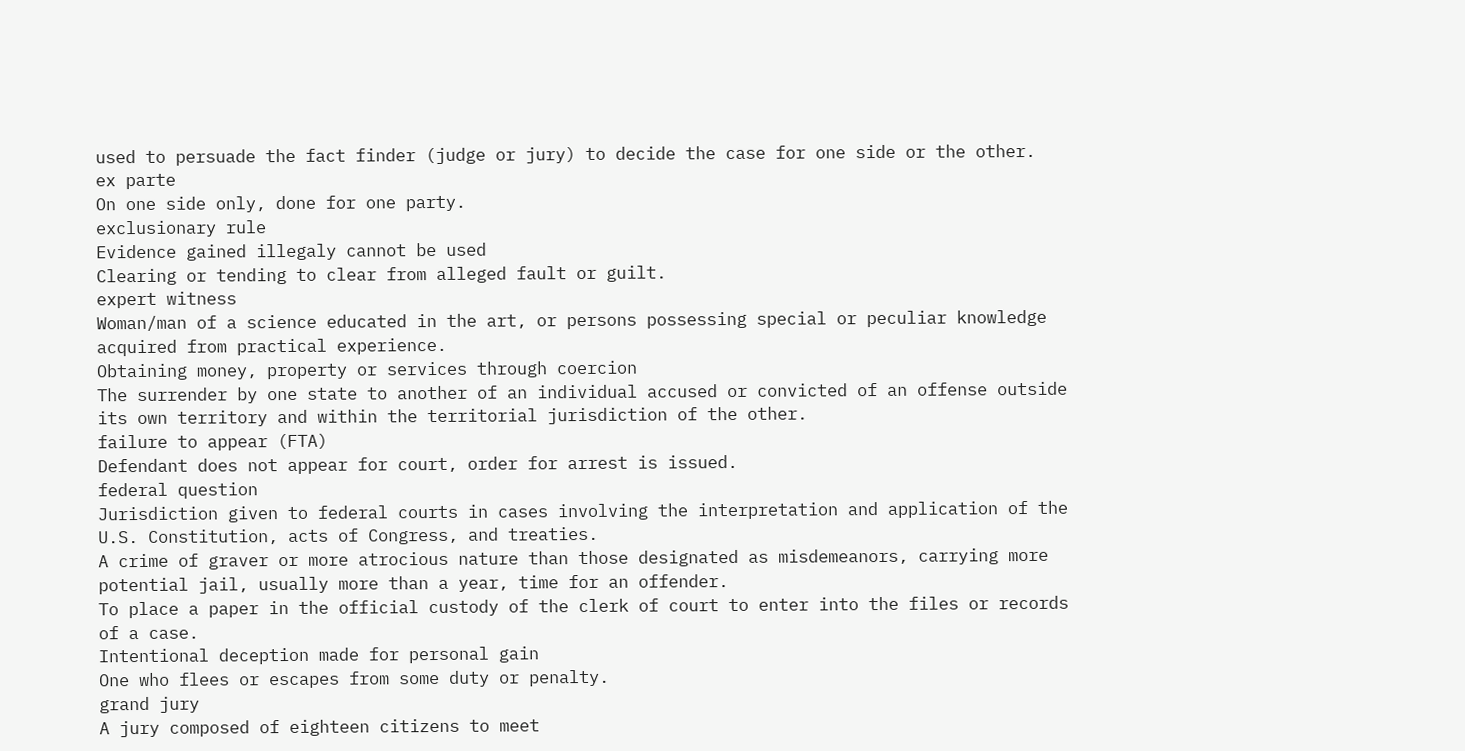used to persuade the fact finder (judge or jury) to decide the case for one side or the other.
ex parte
On one side only, done for one party.
exclusionary rule
Evidence gained illegaly cannot be used
Clearing or tending to clear from alleged fault or guilt.
expert witness
Woman/man of a science educated in the art, or persons possessing special or peculiar knowledge acquired from practical experience.
Obtaining money, property or services through coercion
The surrender by one state to another of an individual accused or convicted of an offense outside its own territory and within the territorial jurisdiction of the other.
failure to appear (FTA)
Defendant does not appear for court, order for arrest is issued.
federal question
Jurisdiction given to federal courts in cases involving the interpretation and application of the U.S. Constitution, acts of Congress, and treaties.
A crime of graver or more atrocious nature than those designated as misdemeanors, carrying more potential jail, usually more than a year, time for an offender.
To place a paper in the official custody of the clerk of court to enter into the files or records of a case.
Intentional deception made for personal gain
One who flees or escapes from some duty or penalty.
grand jury
A jury composed of eighteen citizens to meet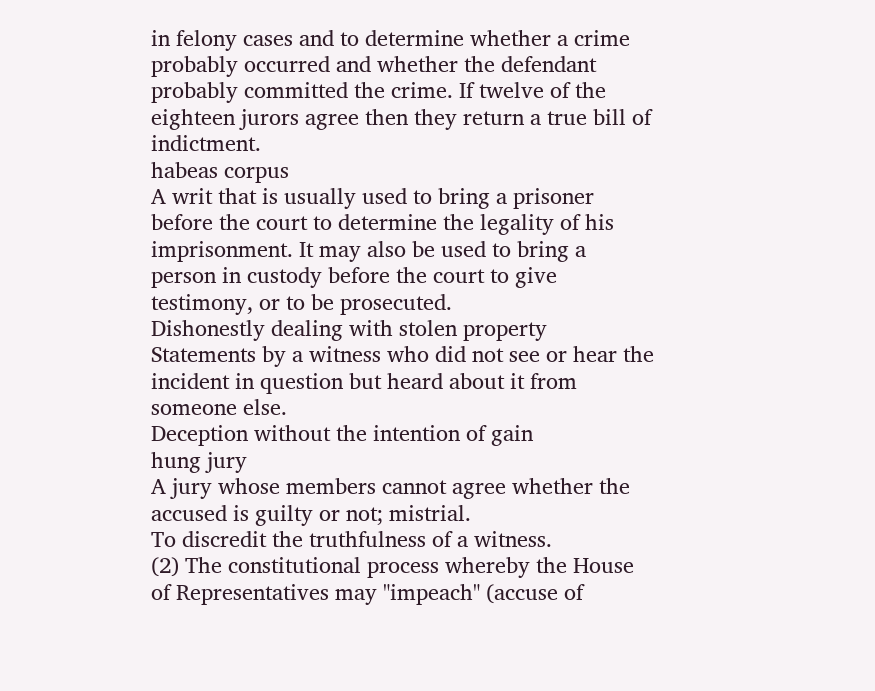in felony cases and to determine whether a crime probably occurred and whether the defendant probably committed the crime. If twelve of the eighteen jurors agree then they return a true bill of indictment.
habeas corpus
A writ that is usually used to bring a prisoner before the court to determine the legality of his imprisonment. It may also be used to bring a person in custody before the court to give testimony, or to be prosecuted.
Dishonestly dealing with stolen property
Statements by a witness who did not see or hear the incident in question but heard about it from someone else.
Deception without the intention of gain
hung jury
A jury whose members cannot agree whether the accused is guilty or not; mistrial.
To discredit the truthfulness of a witness.
(2) The constitutional process whereby the House of Representatives may "impeach" (accuse of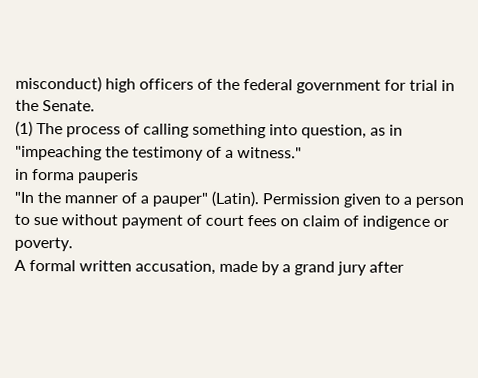misconduct) high officers of the federal government for trial in the Senate.
(1) The process of calling something into question, as in "impeaching the testimony of a witness."
in forma pauperis
"In the manner of a pauper" (Latin). Permission given to a person to sue without payment of court fees on claim of indigence or poverty.
A formal written accusation, made by a grand jury after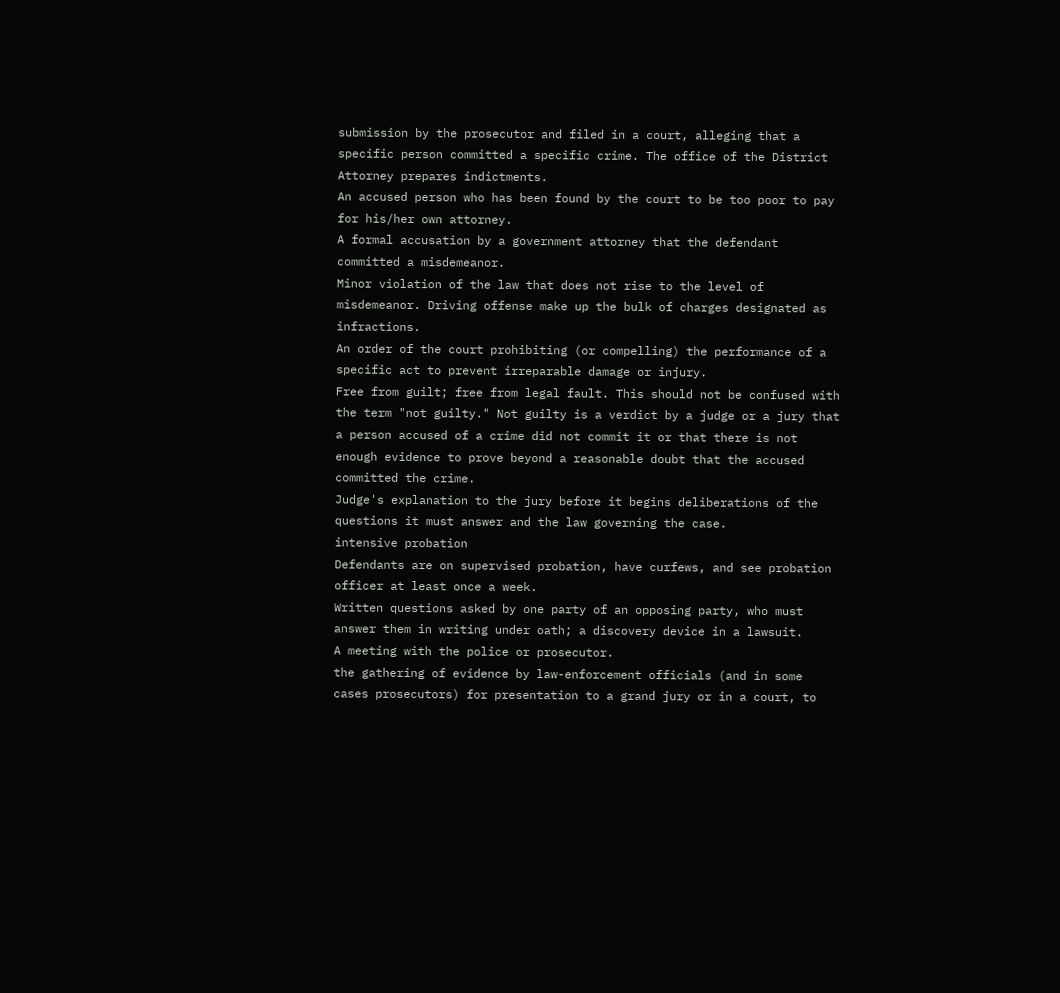submission by the prosecutor and filed in a court, alleging that a specific person committed a specific crime. The office of the District Attorney prepares indictments.
An accused person who has been found by the court to be too poor to pay for his/her own attorney.
A formal accusation by a government attorney that the defendant committed a misdemeanor.
Minor violation of the law that does not rise to the level of misdemeanor. Driving offense make up the bulk of charges designated as infractions.
An order of the court prohibiting (or compelling) the performance of a specific act to prevent irreparable damage or injury.
Free from guilt; free from legal fault. This should not be confused with the term "not guilty." Not guilty is a verdict by a judge or a jury that a person accused of a crime did not commit it or that there is not enough evidence to prove beyond a reasonable doubt that the accused committed the crime.
Judge's explanation to the jury before it begins deliberations of the questions it must answer and the law governing the case.
intensive probation
Defendants are on supervised probation, have curfews, and see probation officer at least once a week.
Written questions asked by one party of an opposing party, who must answer them in writing under oath; a discovery device in a lawsuit.
A meeting with the police or prosecutor.
the gathering of evidence by law-enforcement officials (and in some cases prosecutors) for presentation to a grand jury or in a court, to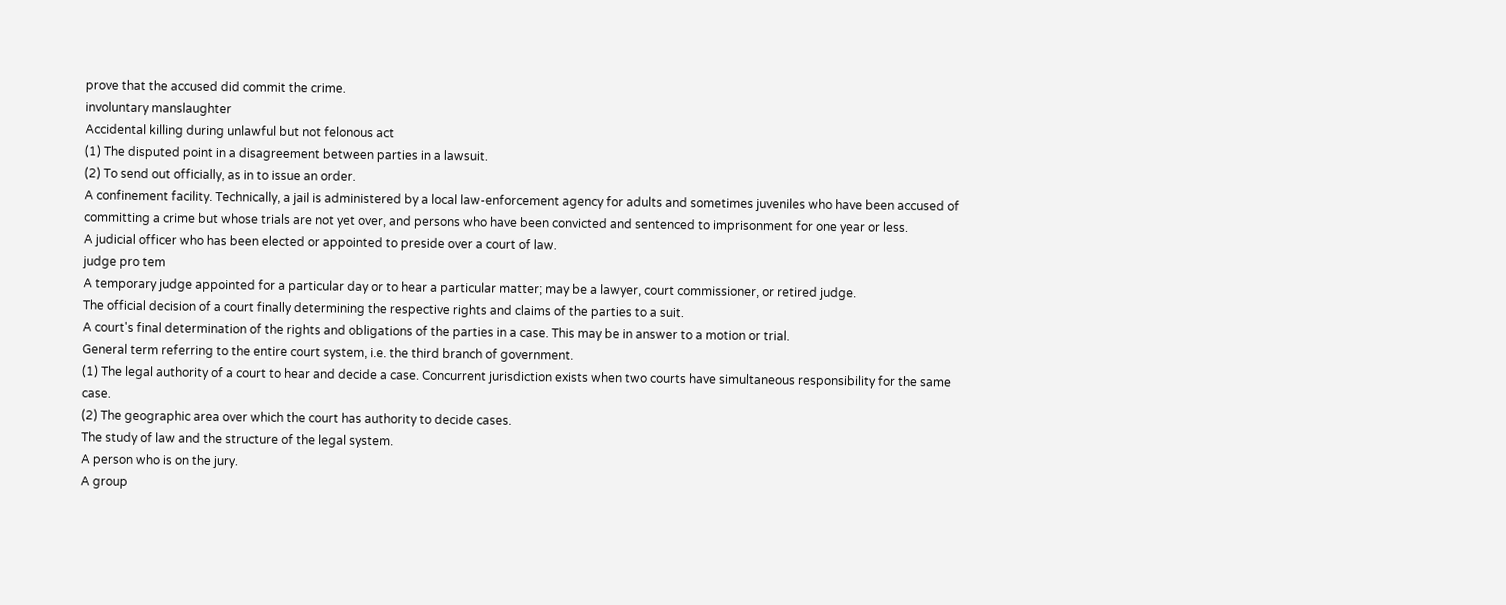prove that the accused did commit the crime.
involuntary manslaughter
Accidental killing during unlawful but not felonous act
(1) The disputed point in a disagreement between parties in a lawsuit.
(2) To send out officially, as in to issue an order.
A confinement facility. Technically, a jail is administered by a local law-enforcement agency for adults and sometimes juveniles who have been accused of committing a crime but whose trials are not yet over, and persons who have been convicted and sentenced to imprisonment for one year or less.
A judicial officer who has been elected or appointed to preside over a court of law.
judge pro tem
A temporary judge appointed for a particular day or to hear a particular matter; may be a lawyer, court commissioner, or retired judge.
The official decision of a court finally determining the respective rights and claims of the parties to a suit.
A court's final determination of the rights and obligations of the parties in a case. This may be in answer to a motion or trial.
General term referring to the entire court system, i.e. the third branch of government.
(1) The legal authority of a court to hear and decide a case. Concurrent jurisdiction exists when two courts have simultaneous responsibility for the same case.
(2) The geographic area over which the court has authority to decide cases.
The study of law and the structure of the legal system.
A person who is on the jury.
A group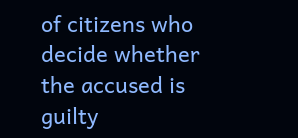of citizens who decide whether the accused is guilty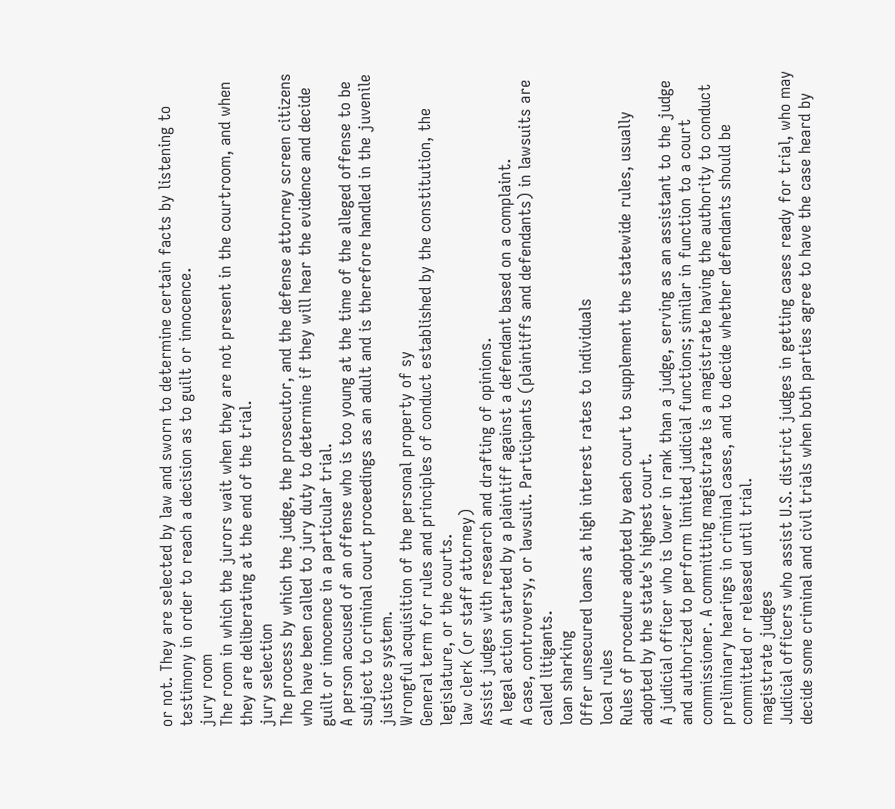or not. They are selected by law and sworn to determine certain facts by listening to testimony in order to reach a decision as to guilt or innocence.
jury room
The room in which the jurors wait when they are not present in the courtroom, and when they are deliberating at the end of the trial.
jury selection
The process by which the judge, the prosecutor, and the defense attorney screen citizens who have been called to jury duty to determine if they will hear the evidence and decide guilt or innocence in a particular trial.
A person accused of an offense who is too young at the time of the alleged offense to be subject to criminal court proceedings as an adult and is therefore handled in the juvenile justice system.
Wrongful acquisition of the personal property of sy
General term for rules and principles of conduct established by the constitution, the legislature, or the courts.
law clerk (or staff attorney)
Assist judges with research and drafting of opinions.
A legal action started by a plaintiff against a defendant based on a complaint.
A case, controversy, or lawsuit. Participants (plaintiffs and defendants) in lawsuits are called litigants.
loan sharking
Offer unsecured loans at high interest rates to individuals
local rules
Rules of procedure adopted by each court to supplement the statewide rules, usually adopted by the state's highest court.
A judicial officer who is lower in rank than a judge, serving as an assistant to the judge and authorized to perform limited judicial functions; similar in function to a court commissioner. A committing magistrate is a magistrate having the authority to conduct preliminary hearings in criminal cases, and to decide whether defendants should be committed or released until trial.
magistrate judges
Judicial officers who assist U.S. district judges in getting cases ready for trial, who may decide some criminal and civil trials when both parties agree to have the case heard by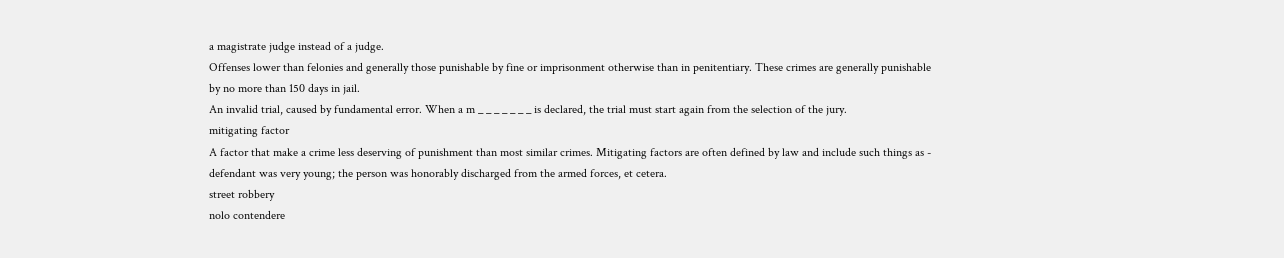a magistrate judge instead of a judge.
Offenses lower than felonies and generally those punishable by fine or imprisonment otherwise than in penitentiary. These crimes are generally punishable by no more than 150 days in jail.
An invalid trial, caused by fundamental error. When a m _ _ _ _ _ _ _ is declared, the trial must start again from the selection of the jury.
mitigating factor
A factor that make a crime less deserving of punishment than most similar crimes. Mitigating factors are often defined by law and include such things as - defendant was very young; the person was honorably discharged from the armed forces, et cetera.
street robbery
nolo contendere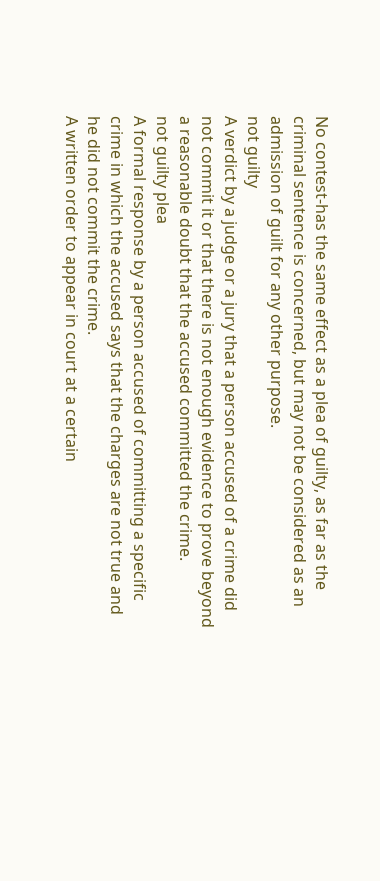No contest-has the same effect as a plea of guilty, as far as the criminal sentence is concerned, but may not be considered as an admission of guilt for any other purpose.
not guilty
A verdict by a judge or a jury that a person accused of a crime did not commit it or that there is not enough evidence to prove beyond a reasonable doubt that the accused committed the crime.
not guilty plea
A formal response by a person accused of committing a specific crime in which the accused says that the charges are not true and he did not commit the crime.
A written order to appear in court at a certain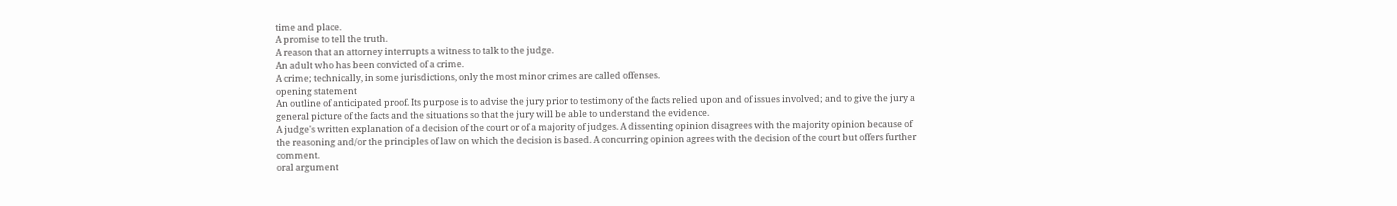time and place.
A promise to tell the truth.
A reason that an attorney interrupts a witness to talk to the judge.
An adult who has been convicted of a crime.
A crime; technically, in some jurisdictions, only the most minor crimes are called offenses.
opening statement
An outline of anticipated proof. Its purpose is to advise the jury prior to testimony of the facts relied upon and of issues involved; and to give the jury a general picture of the facts and the situations so that the jury will be able to understand the evidence.
A judge's written explanation of a decision of the court or of a majority of judges. A dissenting opinion disagrees with the majority opinion because of the reasoning and/or the principles of law on which the decision is based. A concurring opinion agrees with the decision of the court but offers further comment.
oral argument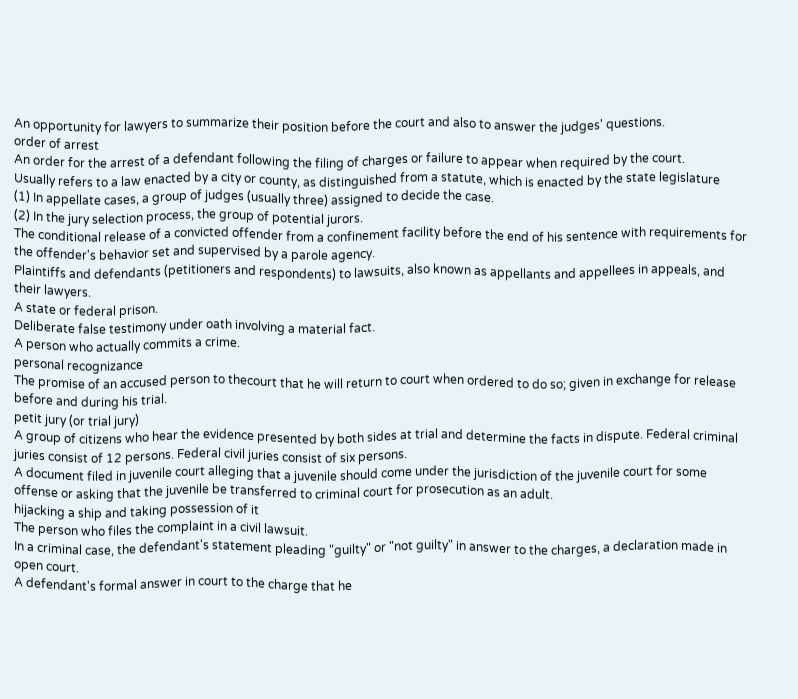An opportunity for lawyers to summarize their position before the court and also to answer the judges' questions.
order of arrest
An order for the arrest of a defendant following the filing of charges or failure to appear when required by the court.
Usually refers to a law enacted by a city or county, as distinguished from a statute, which is enacted by the state legislature
(1) In appellate cases, a group of judges (usually three) assigned to decide the case.
(2) In the jury selection process, the group of potential jurors.
The conditional release of a convicted offender from a confinement facility before the end of his sentence with requirements for the offender's behavior set and supervised by a parole agency.
Plaintiffs and defendants (petitioners and respondents) to lawsuits, also known as appellants and appellees in appeals, and their lawyers.
A state or federal prison.
Deliberate false testimony under oath involving a material fact.
A person who actually commits a crime.
personal recognizance
The promise of an accused person to thecourt that he will return to court when ordered to do so; given in exchange for release before and during his trial.
petit jury (or trial jury)
A group of citizens who hear the evidence presented by both sides at trial and determine the facts in dispute. Federal criminal juries consist of 12 persons. Federal civil juries consist of six persons.
A document filed in juvenile court alleging that a juvenile should come under the jurisdiction of the juvenile court for some offense or asking that the juvenile be transferred to criminal court for prosecution as an adult.
hijacking a ship and taking possession of it
The person who files the complaint in a civil lawsuit.
In a criminal case, the defendant's statement pleading "guilty" or "not guilty" in answer to the charges, a declaration made in open court.
A defendant's formal answer in court to the charge that he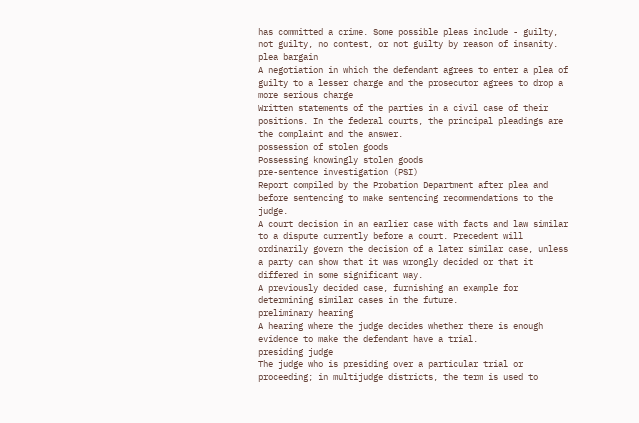has committed a crime. Some possible pleas include - guilty, not guilty, no contest, or not guilty by reason of insanity.
plea bargain
A negotiation in which the defendant agrees to enter a plea of guilty to a lesser charge and the prosecutor agrees to drop a more serious charge
Written statements of the parties in a civil case of their positions. In the federal courts, the principal pleadings are the complaint and the answer.
possession of stolen goods
Possessing knowingly stolen goods
pre-sentence investigation (PSI)
Report compiled by the Probation Department after plea and before sentencing to make sentencing recommendations to the judge.
A court decision in an earlier case with facts and law similar to a dispute currently before a court. Precedent will ordinarily govern the decision of a later similar case, unless a party can show that it was wrongly decided or that it differed in some significant way.
A previously decided case, furnishing an example for determining similar cases in the future.
preliminary hearing
A hearing where the judge decides whether there is enough evidence to make the defendant have a trial.
presiding judge
The judge who is presiding over a particular trial or proceeding; in multijudge districts, the term is used to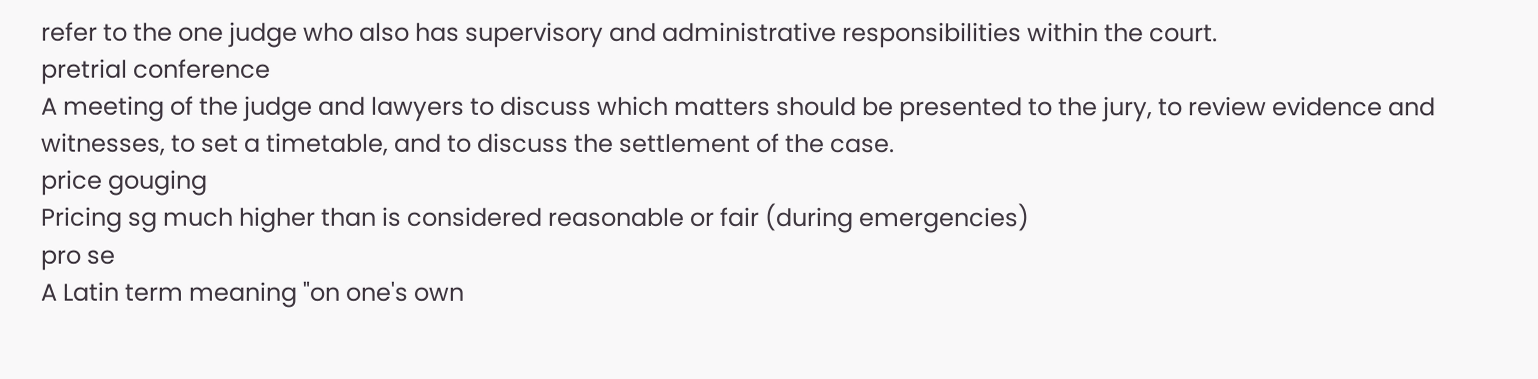refer to the one judge who also has supervisory and administrative responsibilities within the court.
pretrial conference
A meeting of the judge and lawyers to discuss which matters should be presented to the jury, to review evidence and witnesses, to set a timetable, and to discuss the settlement of the case.
price gouging
Pricing sg much higher than is considered reasonable or fair (during emergencies)
pro se
A Latin term meaning "on one's own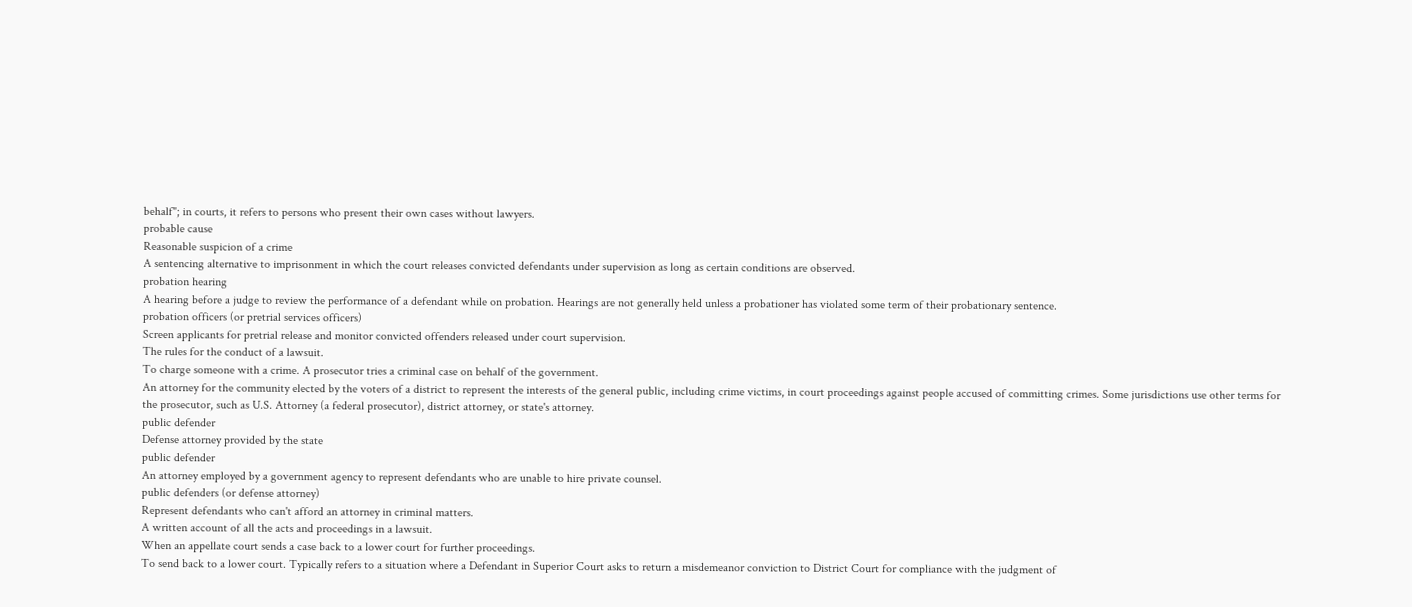behalf"; in courts, it refers to persons who present their own cases without lawyers.
probable cause
Reasonable suspicion of a crime
A sentencing alternative to imprisonment in which the court releases convicted defendants under supervision as long as certain conditions are observed.
probation hearing
A hearing before a judge to review the performance of a defendant while on probation. Hearings are not generally held unless a probationer has violated some term of their probationary sentence.
probation officers (or pretrial services officers)
Screen applicants for pretrial release and monitor convicted offenders released under court supervision.
The rules for the conduct of a lawsuit.
To charge someone with a crime. A prosecutor tries a criminal case on behalf of the government.
An attorney for the community elected by the voters of a district to represent the interests of the general public, including crime victims, in court proceedings against people accused of committing crimes. Some jurisdictions use other terms for the prosecutor, such as U.S. Attorney (a federal prosecutor), district attorney, or state's attorney.
public defender
Defense attorney provided by the state
public defender
An attorney employed by a government agency to represent defendants who are unable to hire private counsel.
public defenders (or defense attorney)
Represent defendants who can't afford an attorney in criminal matters.
A written account of all the acts and proceedings in a lawsuit.
When an appellate court sends a case back to a lower court for further proceedings.
To send back to a lower court. Typically refers to a situation where a Defendant in Superior Court asks to return a misdemeanor conviction to District Court for compliance with the judgment of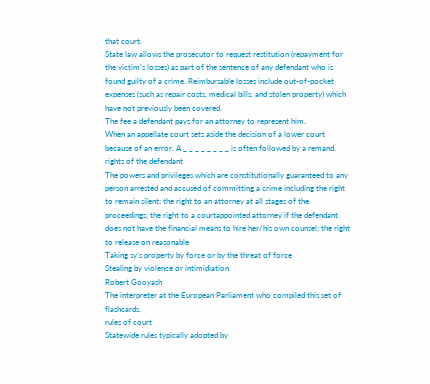that court.
State law allows the prosecutor to request restitution (repayment for the victim's losses) as part of the sentence of any defendant who is found guilty of a crime. Reimbursable losses include out-of-pocket expenses (such as repair costs, medical bills, and stolen property) which have not previously been covered.
The fee a defendant pays for an attorney to represent him.
When an appellate court sets aside the decision of a lower court because of an error. A _ _ _ _ _ _ _ _ is often followed by a remand.
rights of the defendant
The powers and privileges which are constitutionally guaranteed to any person arrested and accused of committing a crime including the right to remain silent; the right to an attorney at all stages of the proceedings; the right to a courtappointed attorney if the defendant does not have the financial means to hire her/his own counsel; the right to release on reasonable
Taking sy's property by force or by the threat of force
Stealing by violence or intimidiation
Robert Gooyash
The interpreter at the European Parliament who compiled this set of flashcards.
rules of court
Statewide rules typically adopted by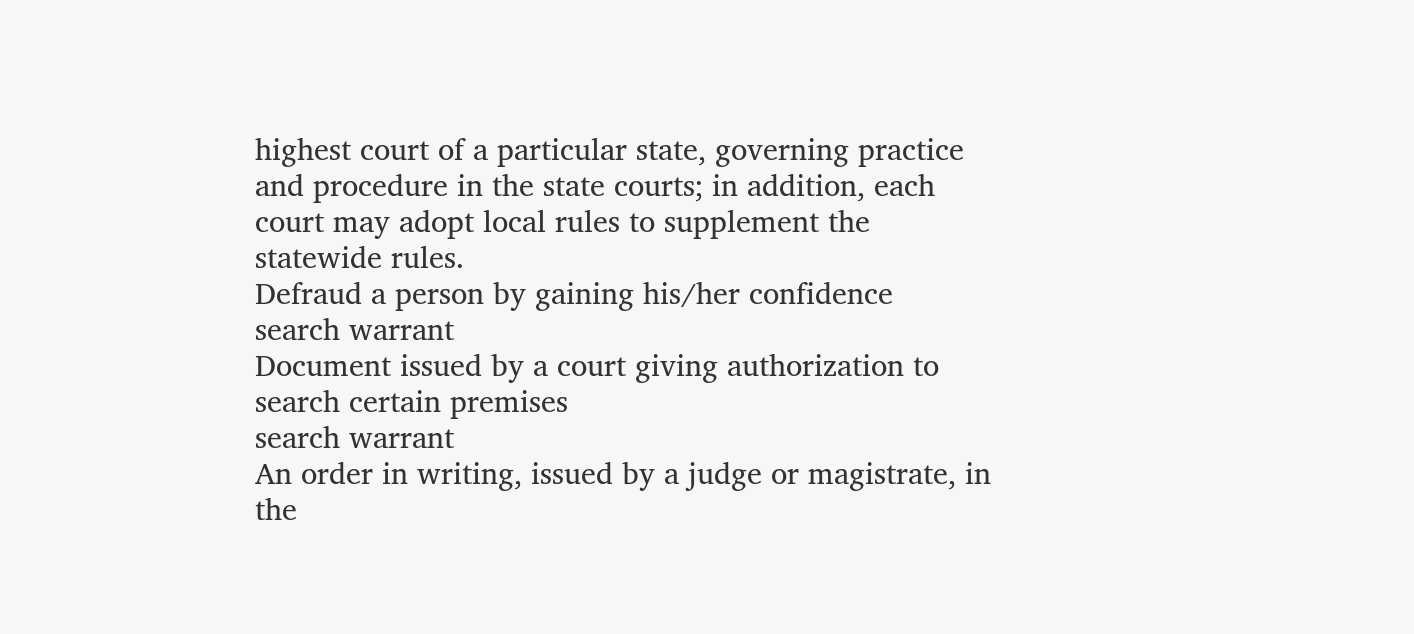highest court of a particular state, governing practice and procedure in the state courts; in addition, each court may adopt local rules to supplement the statewide rules.
Defraud a person by gaining his/her confidence
search warrant
Document issued by a court giving authorization to search certain premises
search warrant
An order in writing, issued by a judge or magistrate, in the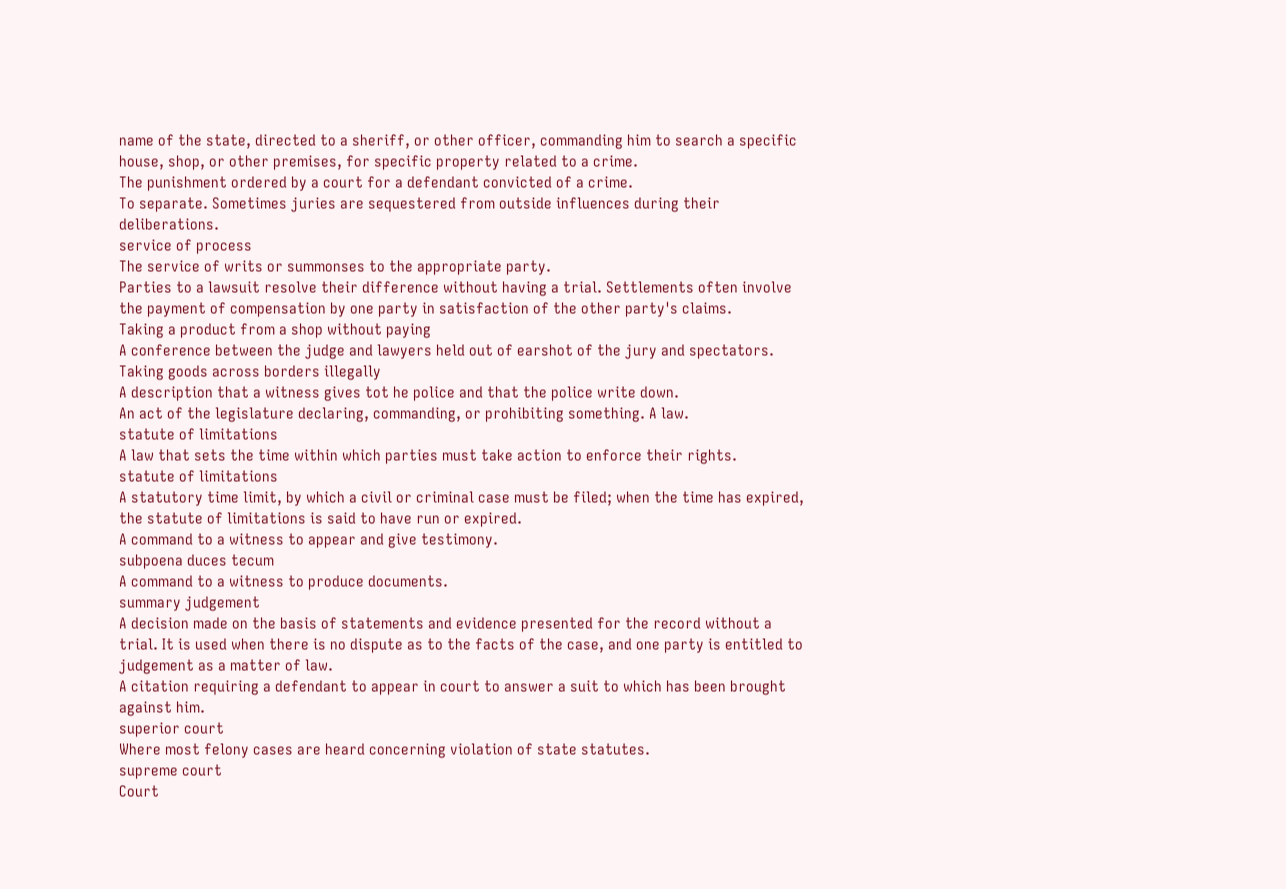name of the state, directed to a sheriff, or other officer, commanding him to search a specific house, shop, or other premises, for specific property related to a crime.
The punishment ordered by a court for a defendant convicted of a crime.
To separate. Sometimes juries are sequestered from outside influences during their deliberations.
service of process
The service of writs or summonses to the appropriate party.
Parties to a lawsuit resolve their difference without having a trial. Settlements often involve the payment of compensation by one party in satisfaction of the other party's claims.
Taking a product from a shop without paying
A conference between the judge and lawyers held out of earshot of the jury and spectators.
Taking goods across borders illegally
A description that a witness gives tot he police and that the police write down.
An act of the legislature declaring, commanding, or prohibiting something. A law.
statute of limitations
A law that sets the time within which parties must take action to enforce their rights.
statute of limitations
A statutory time limit, by which a civil or criminal case must be filed; when the time has expired, the statute of limitations is said to have run or expired.
A command to a witness to appear and give testimony.
subpoena duces tecum
A command to a witness to produce documents.
summary judgement
A decision made on the basis of statements and evidence presented for the record without a trial. It is used when there is no dispute as to the facts of the case, and one party is entitled to judgement as a matter of law.
A citation requiring a defendant to appear in court to answer a suit to which has been brought against him.
superior court
Where most felony cases are heard concerning violation of state statutes.
supreme court
Court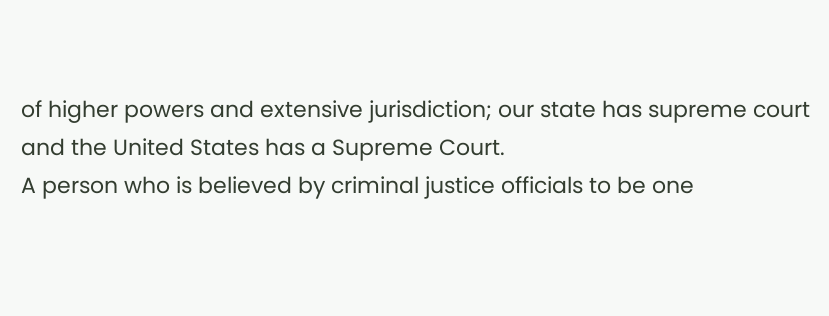of higher powers and extensive jurisdiction; our state has supreme court and the United States has a Supreme Court.
A person who is believed by criminal justice officials to be one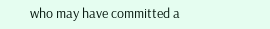who may have committed a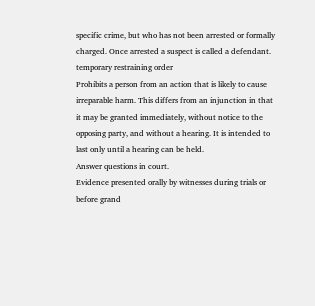specific crime, but who has not been arrested or formally charged. Once arrested a suspect is called a defendant.
temporary restraining order
Prohibits a person from an action that is likely to cause irreparable harm. This differs from an injunction in that it may be granted immediately, without notice to the opposing party, and without a hearing. It is intended to last only until a hearing can be held.
Answer questions in court.
Evidence presented orally by witnesses during trials or before grand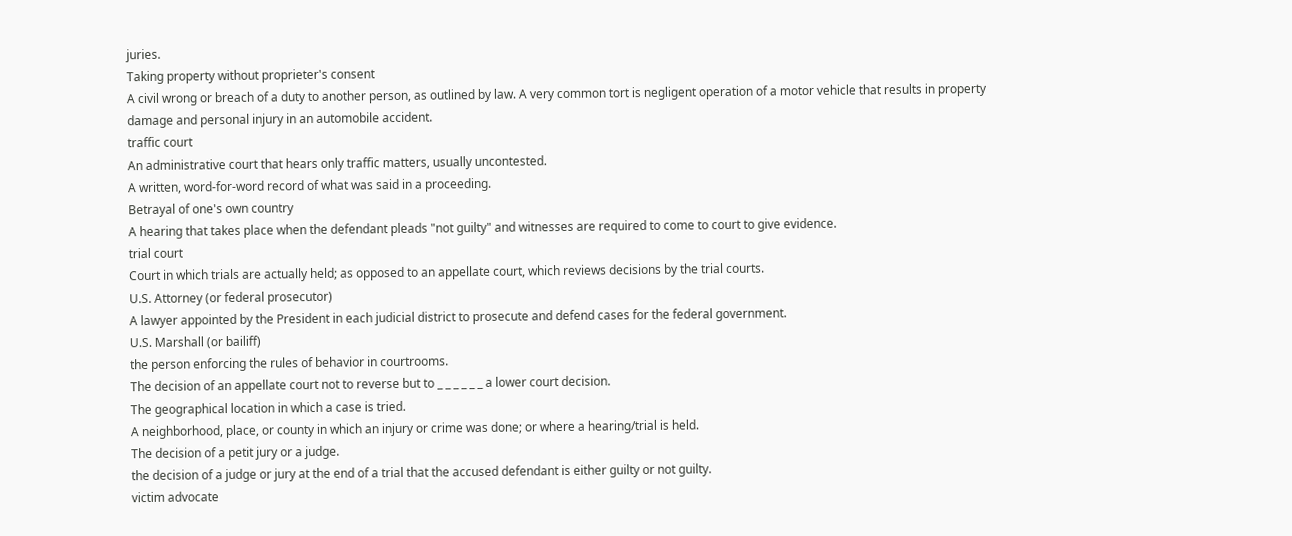juries.
Taking property without proprieter's consent
A civil wrong or breach of a duty to another person, as outlined by law. A very common tort is negligent operation of a motor vehicle that results in property damage and personal injury in an automobile accident.
traffic court
An administrative court that hears only traffic matters, usually uncontested.
A written, word-for-word record of what was said in a proceeding.
Betrayal of one's own country
A hearing that takes place when the defendant pleads "not guilty" and witnesses are required to come to court to give evidence.
trial court
Court in which trials are actually held; as opposed to an appellate court, which reviews decisions by the trial courts.
U.S. Attorney (or federal prosecutor)
A lawyer appointed by the President in each judicial district to prosecute and defend cases for the federal government.
U.S. Marshall (or bailiff)
the person enforcing the rules of behavior in courtrooms.
The decision of an appellate court not to reverse but to _ _ _ _ _ _ a lower court decision.
The geographical location in which a case is tried.
A neighborhood, place, or county in which an injury or crime was done; or where a hearing/trial is held.
The decision of a petit jury or a judge.
the decision of a judge or jury at the end of a trial that the accused defendant is either guilty or not guilty.
victim advocate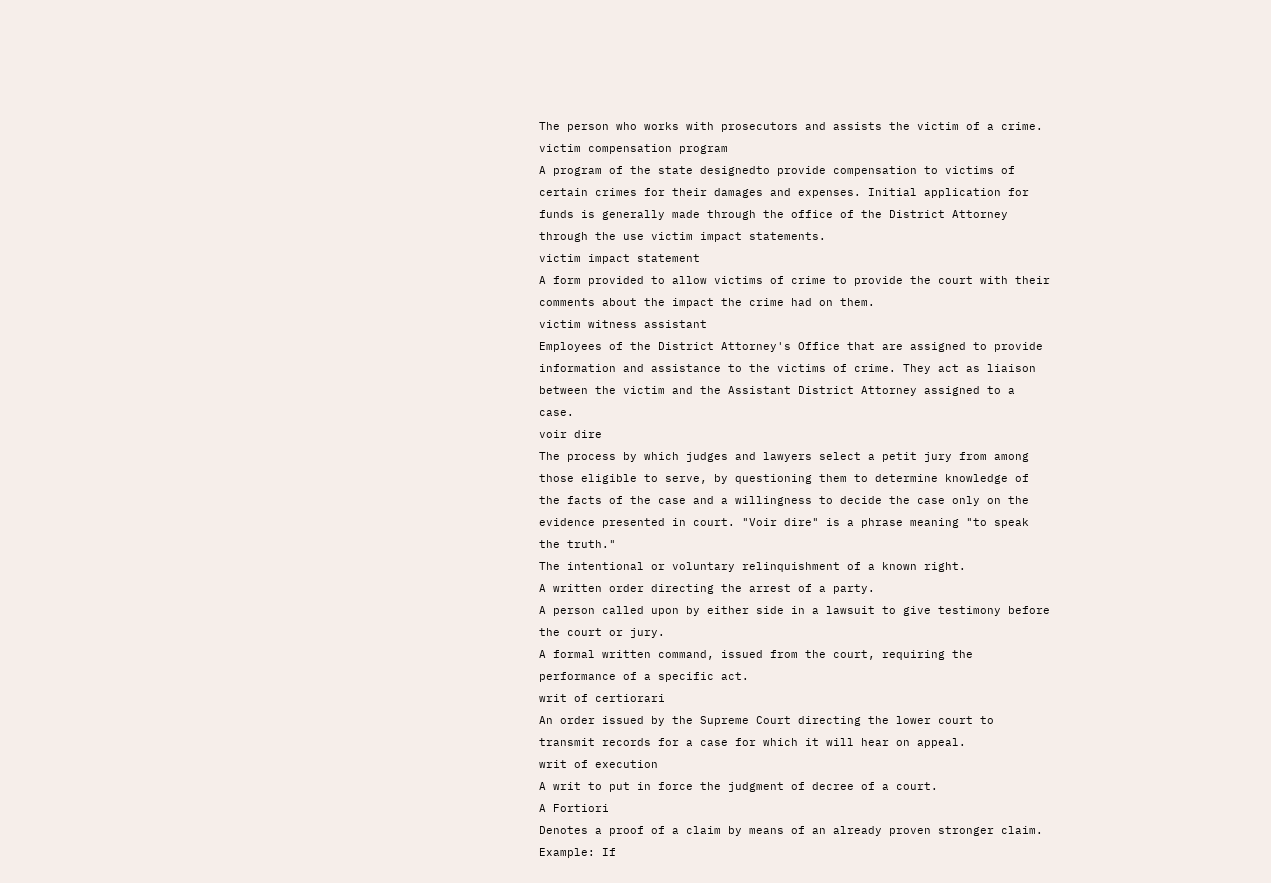The person who works with prosecutors and assists the victim of a crime.
victim compensation program
A program of the state designedto provide compensation to victims of certain crimes for their damages and expenses. Initial application for funds is generally made through the office of the District Attorney through the use victim impact statements.
victim impact statement
A form provided to allow victims of crime to provide the court with their comments about the impact the crime had on them.
victim witness assistant
Employees of the District Attorney's Office that are assigned to provide information and assistance to the victims of crime. They act as liaison between the victim and the Assistant District Attorney assigned to a case.
voir dire
The process by which judges and lawyers select a petit jury from among those eligible to serve, by questioning them to determine knowledge of the facts of the case and a willingness to decide the case only on the evidence presented in court. "Voir dire" is a phrase meaning "to speak the truth."
The intentional or voluntary relinquishment of a known right.
A written order directing the arrest of a party.
A person called upon by either side in a lawsuit to give testimony before the court or jury.
A formal written command, issued from the court, requiring the performance of a specific act.
writ of certiorari
An order issued by the Supreme Court directing the lower court to transmit records for a case for which it will hear on appeal.
writ of execution
A writ to put in force the judgment of decree of a court.
A Fortiori
Denotes a proof of a claim by means of an already proven stronger claim. Example: If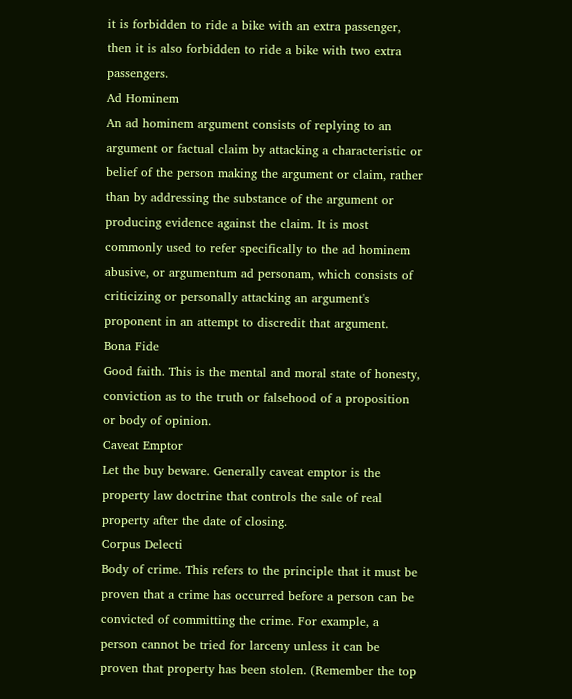it is forbidden to ride a bike with an extra passenger, then it is also forbidden to ride a bike with two extra passengers.
Ad Hominem
An ad hominem argument consists of replying to an argument or factual claim by attacking a characteristic or belief of the person making the argument or claim, rather than by addressing the substance of the argument or producing evidence against the claim. It is most commonly used to refer specifically to the ad hominem abusive, or argumentum ad personam, which consists of criticizing or personally attacking an argument's proponent in an attempt to discredit that argument.
Bona Fide
Good faith. This is the mental and moral state of honesty, conviction as to the truth or falsehood of a proposition or body of opinion.
Caveat Emptor
Let the buy beware. Generally caveat emptor is the property law doctrine that controls the sale of real property after the date of closing.
Corpus Delecti
Body of crime. This refers to the principle that it must be proven that a crime has occurred before a person can be convicted of committing the crime. For example, a person cannot be tried for larceny unless it can be proven that property has been stolen. (Remember the top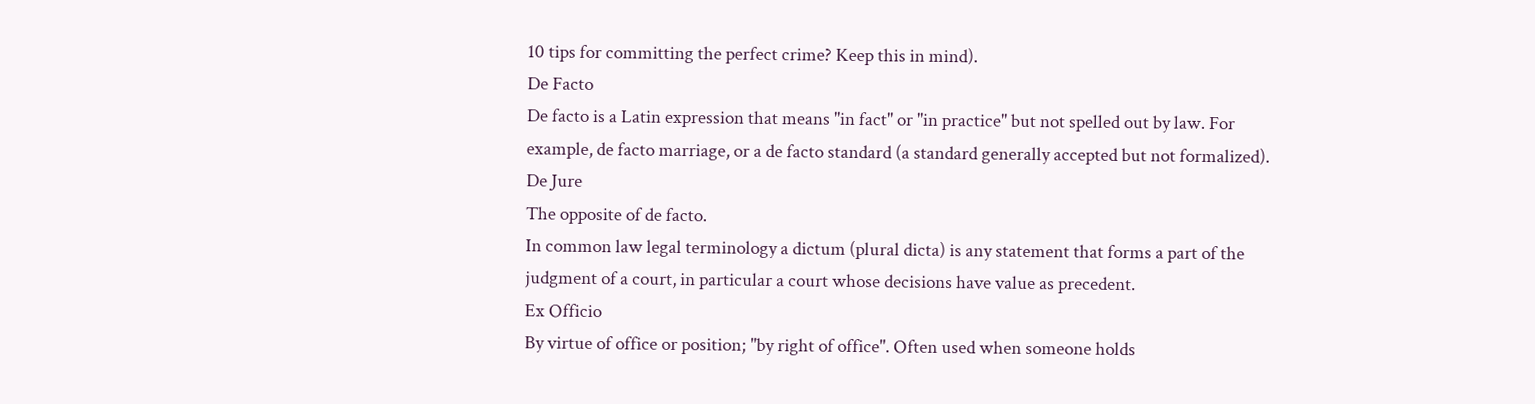10 tips for committing the perfect crime? Keep this in mind).
De Facto
De facto is a Latin expression that means "in fact" or "in practice" but not spelled out by law. For example, de facto marriage, or a de facto standard (a standard generally accepted but not formalized).
De Jure
The opposite of de facto.
In common law legal terminology a dictum (plural dicta) is any statement that forms a part of the judgment of a court, in particular a court whose decisions have value as precedent.
Ex Officio
By virtue of office or position; "by right of office". Often used when someone holds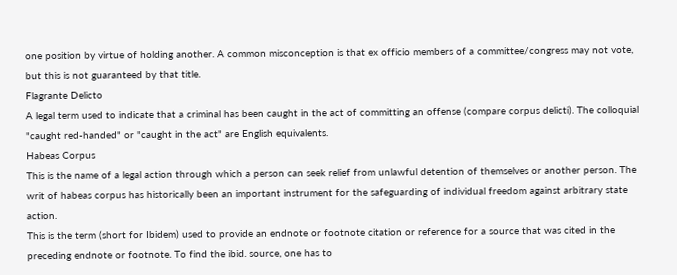one position by virtue of holding another. A common misconception is that ex officio members of a committee/congress may not vote, but this is not guaranteed by that title.
Flagrante Delicto
A legal term used to indicate that a criminal has been caught in the act of committing an offense (compare corpus delicti). The colloquial "caught red-handed" or "caught in the act" are English equivalents.
Habeas Corpus
This is the name of a legal action through which a person can seek relief from unlawful detention of themselves or another person. The writ of habeas corpus has historically been an important instrument for the safeguarding of individual freedom against arbitrary state action.
This is the term (short for Ibidem) used to provide an endnote or footnote citation or reference for a source that was cited in the preceding endnote or footnote. To find the ibid. source, one has to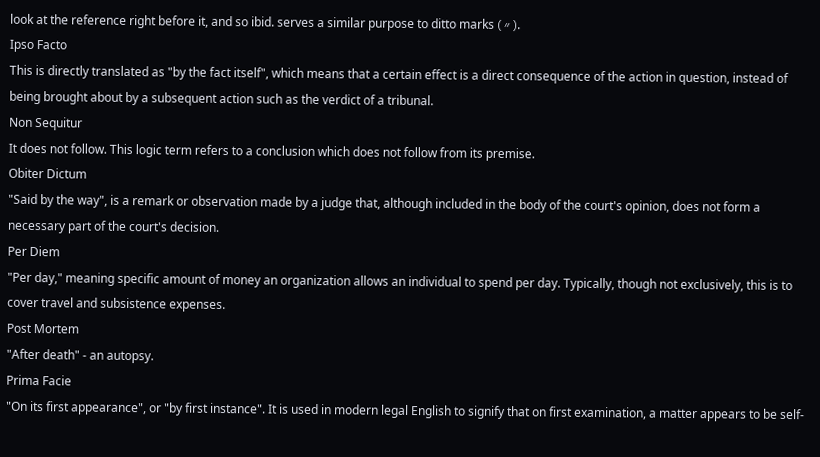look at the reference right before it, and so ibid. serves a similar purpose to ditto marks (〃).
Ipso Facto
This is directly translated as "by the fact itself", which means that a certain effect is a direct consequence of the action in question, instead of being brought about by a subsequent action such as the verdict of a tribunal.
Non Sequitur
It does not follow. This logic term refers to a conclusion which does not follow from its premise.
Obiter Dictum
"Said by the way", is a remark or observation made by a judge that, although included in the body of the court's opinion, does not form a necessary part of the court's decision.
Per Diem
"Per day," meaning specific amount of money an organization allows an individual to spend per day. Typically, though not exclusively, this is to cover travel and subsistence expenses.
Post Mortem
"After death" - an autopsy.
Prima Facie
"On its first appearance", or "by first instance". It is used in modern legal English to signify that on first examination, a matter appears to be self-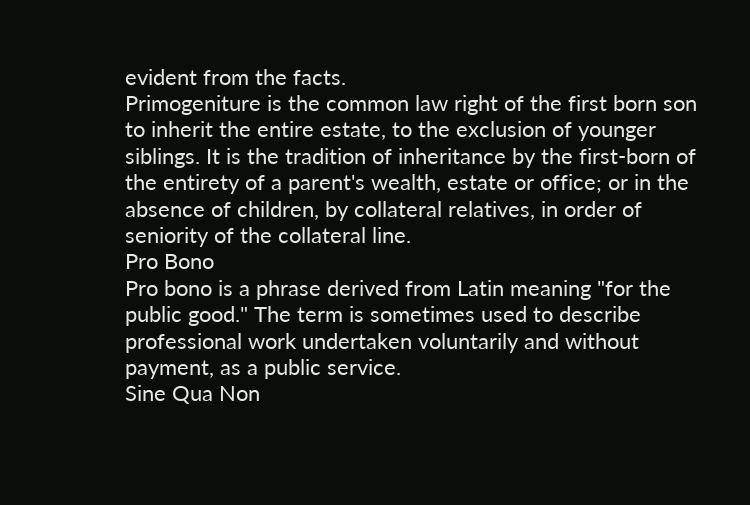evident from the facts.
Primogeniture is the common law right of the first born son to inherit the entire estate, to the exclusion of younger siblings. It is the tradition of inheritance by the first-born of the entirety of a parent's wealth, estate or office; or in the absence of children, by collateral relatives, in order of seniority of the collateral line.
Pro Bono
Pro bono is a phrase derived from Latin meaning "for the public good." The term is sometimes used to describe professional work undertaken voluntarily and without payment, as a public service.
Sine Qua Non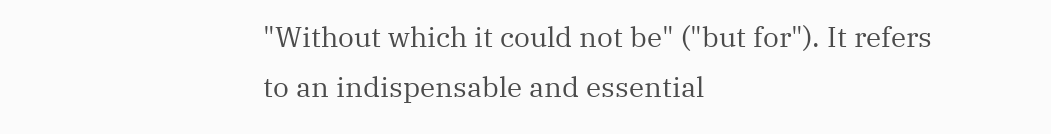"Without which it could not be" ("but for"). It refers to an indispensable and essential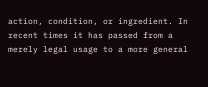action, condition, or ingredient. In recent times it has passed from a merely legal usage to a more general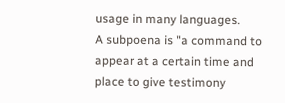usage in many languages.
A subpoena is "a command to appear at a certain time and place to give testimony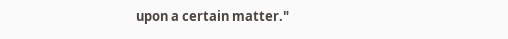upon a certain matter."